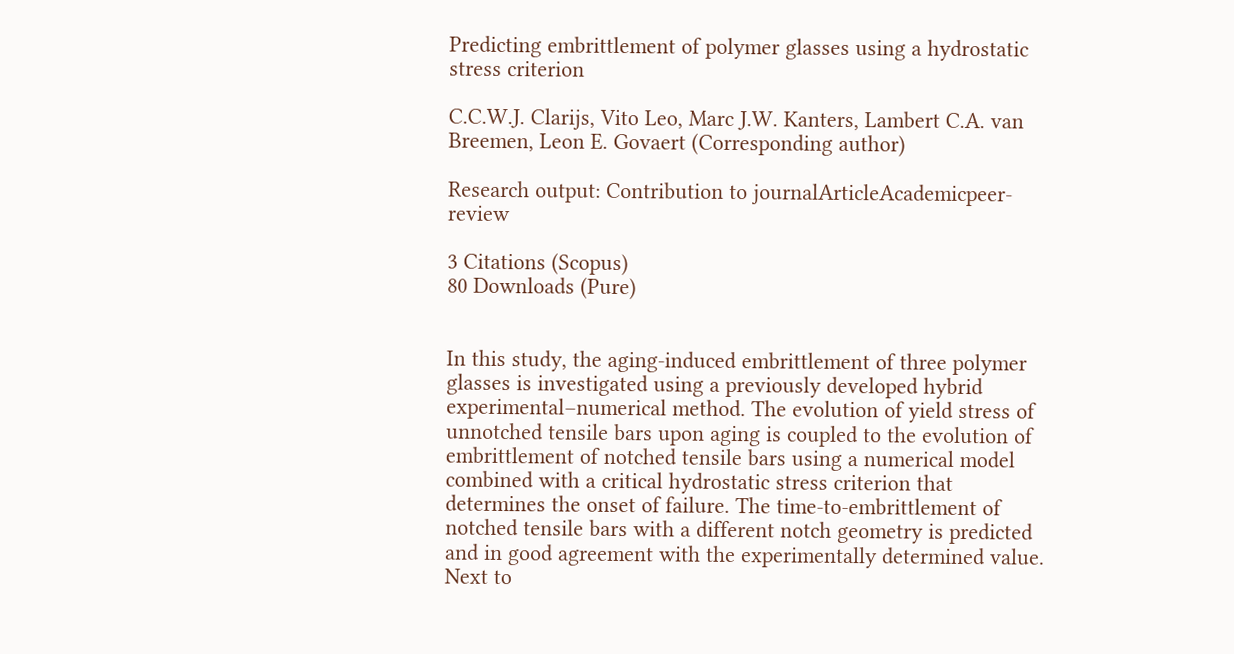Predicting embrittlement of polymer glasses using a hydrostatic stress criterion

C.C.W.J. Clarijs, Vito Leo, Marc J.W. Kanters, Lambert C.A. van Breemen, Leon E. Govaert (Corresponding author)

Research output: Contribution to journalArticleAcademicpeer-review

3 Citations (Scopus)
80 Downloads (Pure)


In this study, the aging-induced embrittlement of three polymer glasses is investigated using a previously developed hybrid experimental–numerical method. The evolution of yield stress of unnotched tensile bars upon aging is coupled to the evolution of embrittlement of notched tensile bars using a numerical model combined with a critical hydrostatic stress criterion that determines the onset of failure. The time-to-embrittlement of notched tensile bars with a different notch geometry is predicted and in good agreement with the experimentally determined value. Next to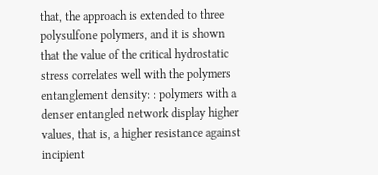that, the approach is extended to three polysulfone polymers, and it is shown that the value of the critical hydrostatic stress correlates well with the polymers entanglement density: : polymers with a denser entangled network display higher values, that is, a higher resistance against incipient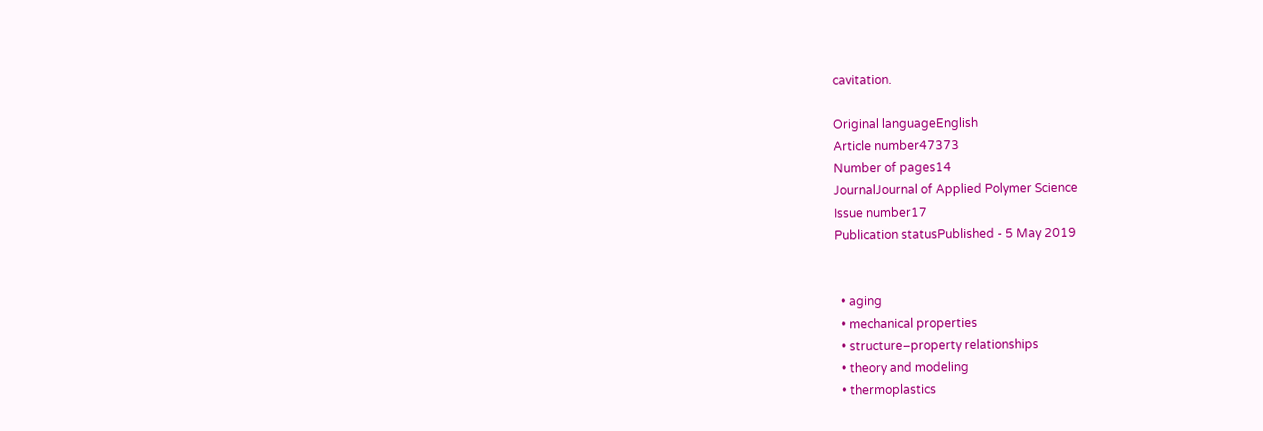cavitation.

Original languageEnglish
Article number47373
Number of pages14
JournalJournal of Applied Polymer Science
Issue number17
Publication statusPublished - 5 May 2019


  • aging
  • mechanical properties
  • structure–property relationships
  • theory and modeling
  • thermoplastics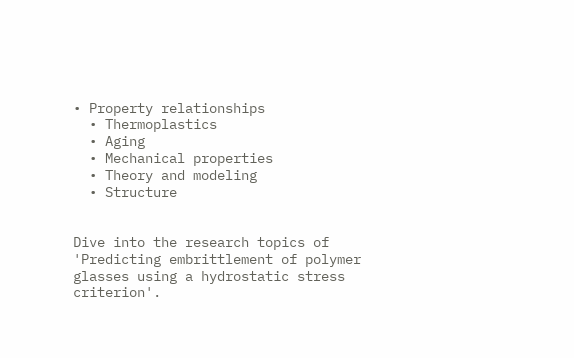• Property relationships
  • Thermoplastics
  • Aging
  • Mechanical properties
  • Theory and modeling
  • Structure


Dive into the research topics of 'Predicting embrittlement of polymer glasses using a hydrostatic stress criterion'.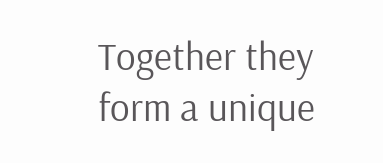Together they form a unique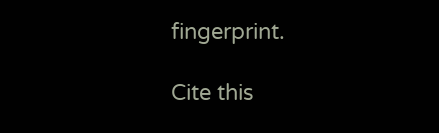fingerprint.

Cite this